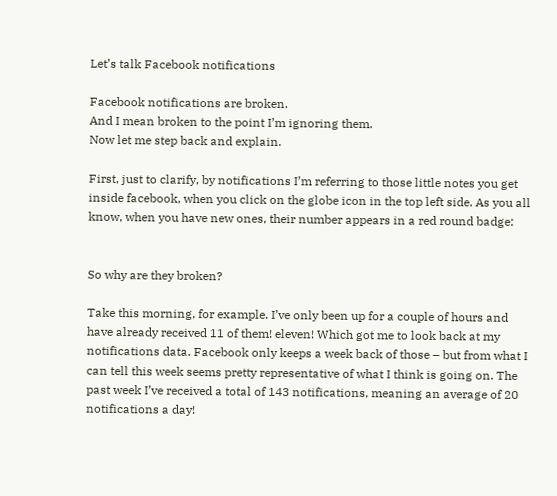Let’s talk Facebook notifications

Facebook notifications are broken.
And I mean broken to the point I’m ignoring them.
Now let me step back and explain.

First, just to clarify, by notifications I’m referring to those little notes you get inside facebook, when you click on the globe icon in the top left side. As you all know, when you have new ones, their number appears in a red round badge:


So why are they broken?

Take this morning, for example. I’ve only been up for a couple of hours and have already received 11 of them! eleven! Which got me to look back at my notifications data. Facebook only keeps a week back of those – but from what I can tell this week seems pretty representative of what I think is going on. The past week I’ve received a total of 143 notifications, meaning an average of 20 notifications a day!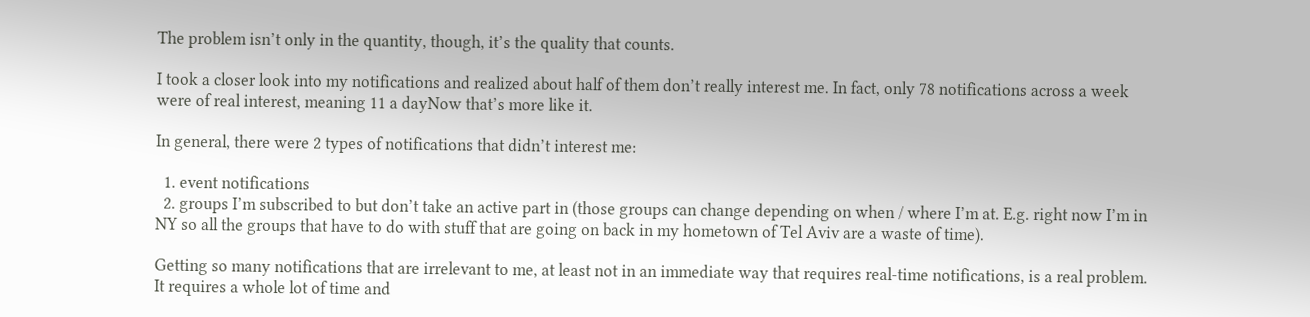The problem isn’t only in the quantity, though, it’s the quality that counts.

I took a closer look into my notifications and realized about half of them don’t really interest me. In fact, only 78 notifications across a week were of real interest, meaning 11 a dayNow that’s more like it.

In general, there were 2 types of notifications that didn’t interest me:

  1. event notifications
  2. groups I’m subscribed to but don’t take an active part in (those groups can change depending on when / where I’m at. E.g. right now I’m in NY so all the groups that have to do with stuff that are going on back in my hometown of Tel Aviv are a waste of time).

Getting so many notifications that are irrelevant to me, at least not in an immediate way that requires real-time notifications, is a real problem. It requires a whole lot of time and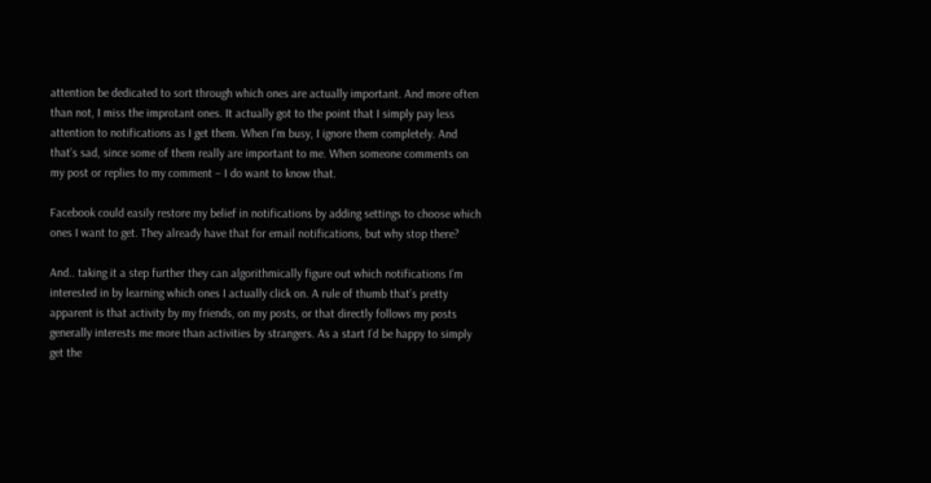attention be dedicated to sort through which ones are actually important. And more often than not, I miss the improtant ones. It actually got to the point that I simply pay less attention to notifications as I get them. When I’m busy, I ignore them completely. And that’s sad, since some of them really are important to me. When someone comments on my post or replies to my comment – I do want to know that.

Facebook could easily restore my belief in notifications by adding settings to choose which ones I want to get. They already have that for email notifications, but why stop there?

And.. taking it a step further they can algorithmically figure out which notifications I’m interested in by learning which ones I actually click on. A rule of thumb that’s pretty apparent is that activity by my friends, on my posts, or that directly follows my posts generally interests me more than activities by strangers. As a start I’d be happy to simply get the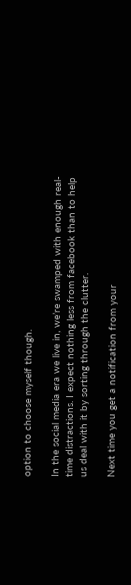option to choose myself though.

In the social media era we live in, we’re swamped with enough real-time distractions. I expect nothing less from facebook than to help us deal with it by sorting through the clutter.

Next time you get a notification from your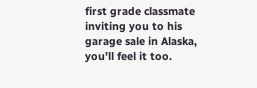first grade classmate inviting you to his garage sale in Alaska, you’ll feel it too.